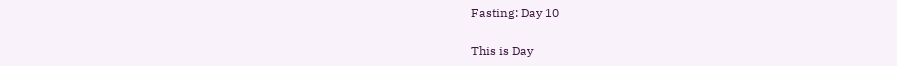Fasting: Day 10

This is Day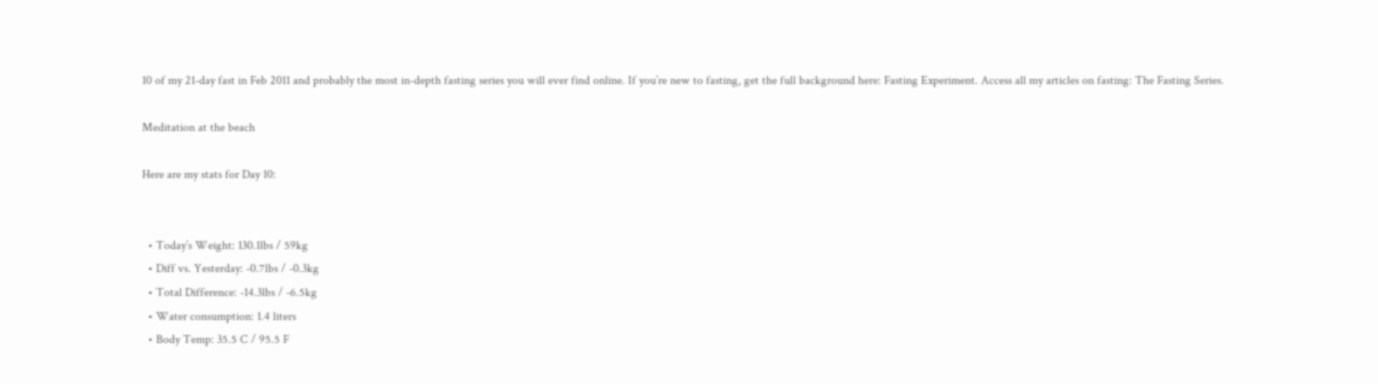10 of my 21-day fast in Feb 2011 and probably the most in-depth fasting series you will ever find online. If you’re new to fasting, get the full background here: Fasting Experiment. Access all my articles on fasting: The Fasting Series.

Meditation at the beach

Here are my stats for Day 10:


  • Today’s Weight: 130.1lbs / 59kg
  • Diff vs. Yesterday: -0.7lbs / -0.3kg
  • Total Difference: -14.3lbs / -6.5kg
  • Water consumption: 1.4 liters
  • Body Temp: 35.5 C / 95.5 F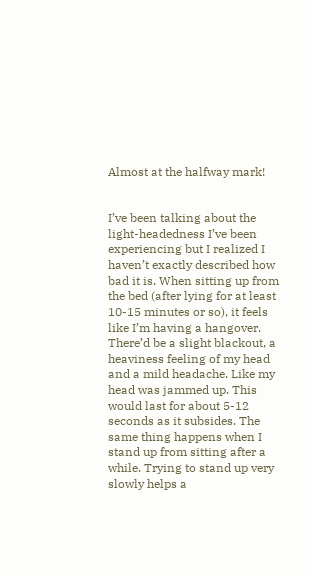Almost at the halfway mark!


I’ve been talking about the light-headedness I’ve been experiencing but I realized I haven’t exactly described how bad it is. When sitting up from the bed (after lying for at least 10-15 minutes or so), it feels like I’m having a hangover. There’d be a slight blackout, a heaviness feeling of my head and a mild headache. Like my head was jammed up. This would last for about 5-12 seconds as it subsides. The same thing happens when I stand up from sitting after a while. Trying to stand up very slowly helps a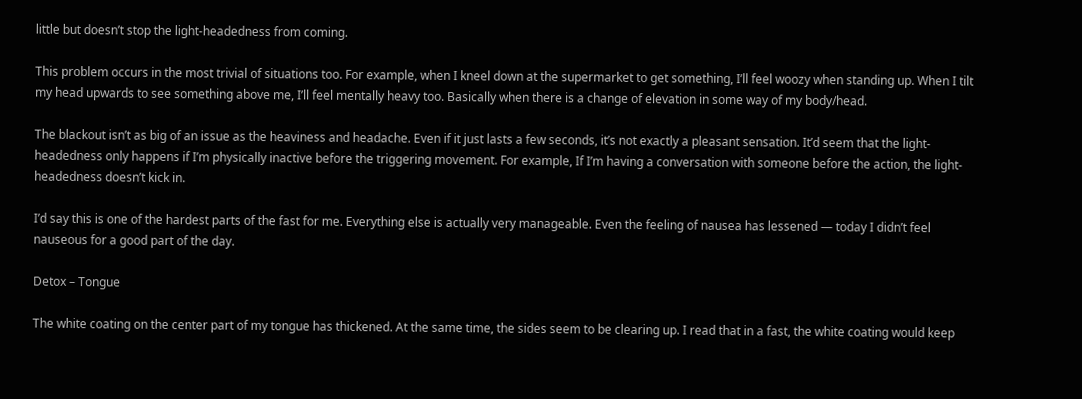little but doesn’t stop the light-headedness from coming.

This problem occurs in the most trivial of situations too. For example, when I kneel down at the supermarket to get something, I’ll feel woozy when standing up. When I tilt my head upwards to see something above me, I’ll feel mentally heavy too. Basically when there is a change of elevation in some way of my body/head.

The blackout isn’t as big of an issue as the heaviness and headache. Even if it just lasts a few seconds, it’s not exactly a pleasant sensation. It’d seem that the light-headedness only happens if I’m physically inactive before the triggering movement. For example, If I’m having a conversation with someone before the action, the light-headedness doesn’t kick in.

I’d say this is one of the hardest parts of the fast for me. Everything else is actually very manageable. Even the feeling of nausea has lessened — today I didn’t feel nauseous for a good part of the day.

Detox – Tongue

The white coating on the center part of my tongue has thickened. At the same time, the sides seem to be clearing up. I read that in a fast, the white coating would keep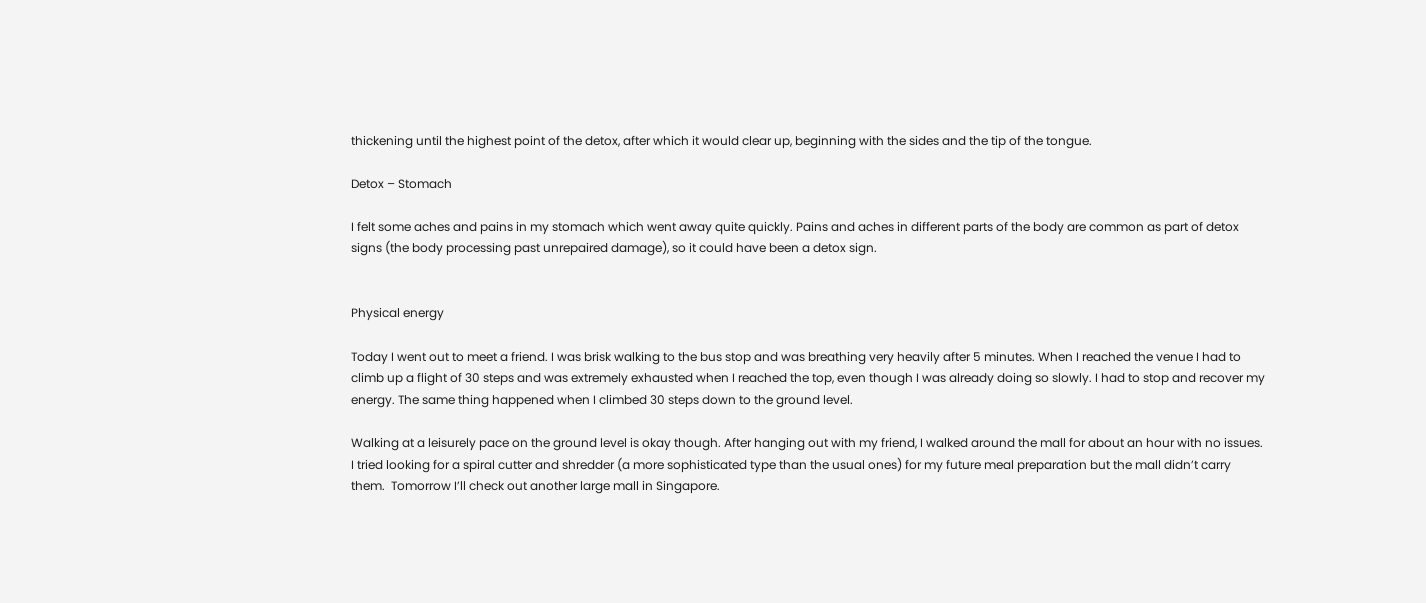thickening until the highest point of the detox, after which it would clear up, beginning with the sides and the tip of the tongue.

Detox – Stomach

I felt some aches and pains in my stomach which went away quite quickly. Pains and aches in different parts of the body are common as part of detox signs (the body processing past unrepaired damage), so it could have been a detox sign.


Physical energy

Today I went out to meet a friend. I was brisk walking to the bus stop and was breathing very heavily after 5 minutes. When I reached the venue I had to climb up a flight of 30 steps and was extremely exhausted when I reached the top, even though I was already doing so slowly. I had to stop and recover my energy. The same thing happened when I climbed 30 steps down to the ground level.

Walking at a leisurely pace on the ground level is okay though. After hanging out with my friend, I walked around the mall for about an hour with no issues. I tried looking for a spiral cutter and shredder (a more sophisticated type than the usual ones) for my future meal preparation but the mall didn’t carry them.  Tomorrow I’ll check out another large mall in Singapore.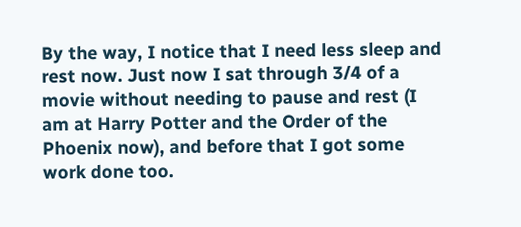By the way, I notice that I need less sleep and rest now. Just now I sat through 3/4 of a movie without needing to pause and rest (I am at Harry Potter and the Order of the Phoenix now), and before that I got some work done too.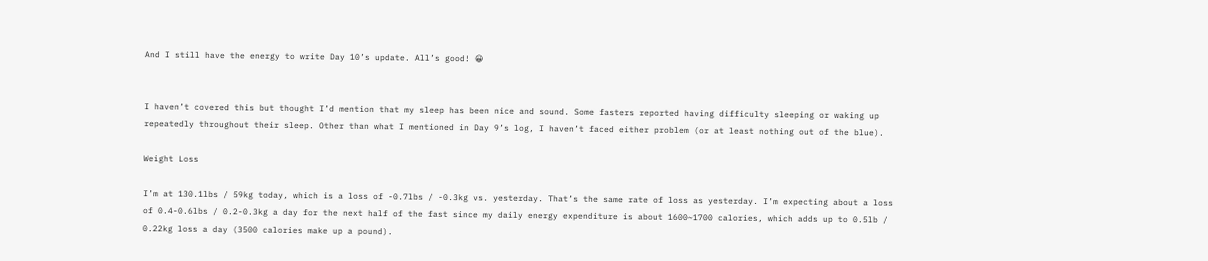And I still have the energy to write Day 10’s update. All’s good! 😀


I haven’t covered this but thought I’d mention that my sleep has been nice and sound. Some fasters reported having difficulty sleeping or waking up repeatedly throughout their sleep. Other than what I mentioned in Day 9’s log, I haven’t faced either problem (or at least nothing out of the blue).

Weight Loss

I’m at 130.1lbs / 59kg today, which is a loss of -0.7lbs / -0.3kg vs. yesterday. That’s the same rate of loss as yesterday. I’m expecting about a loss of 0.4-0.6lbs / 0.2-0.3kg a day for the next half of the fast since my daily energy expenditure is about 1600~1700 calories, which adds up to 0.5lb / 0.22kg loss a day (3500 calories make up a pound).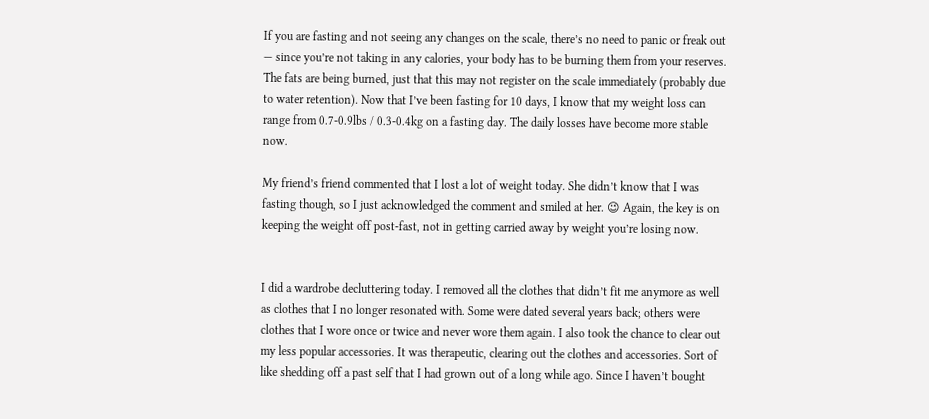If you are fasting and not seeing any changes on the scale, there’s no need to panic or freak out — since you’re not taking in any calories, your body has to be burning them from your reserves. The fats are being burned, just that this may not register on the scale immediately (probably due to water retention). Now that I’ve been fasting for 10 days, I know that my weight loss can range from 0.7-0.9lbs / 0.3-0.4kg on a fasting day. The daily losses have become more stable now.

My friend’s friend commented that I lost a lot of weight today. She didn’t know that I was fasting though, so I just acknowledged the comment and smiled at her. 😉 Again, the key is on keeping the weight off post-fast, not in getting carried away by weight you’re losing now.


I did a wardrobe decluttering today. I removed all the clothes that didn’t fit me anymore as well as clothes that I no longer resonated with. Some were dated several years back; others were clothes that I wore once or twice and never wore them again. I also took the chance to clear out my less popular accessories. It was therapeutic, clearing out the clothes and accessories. Sort of like shedding off a past self that I had grown out of a long while ago. Since I haven’t bought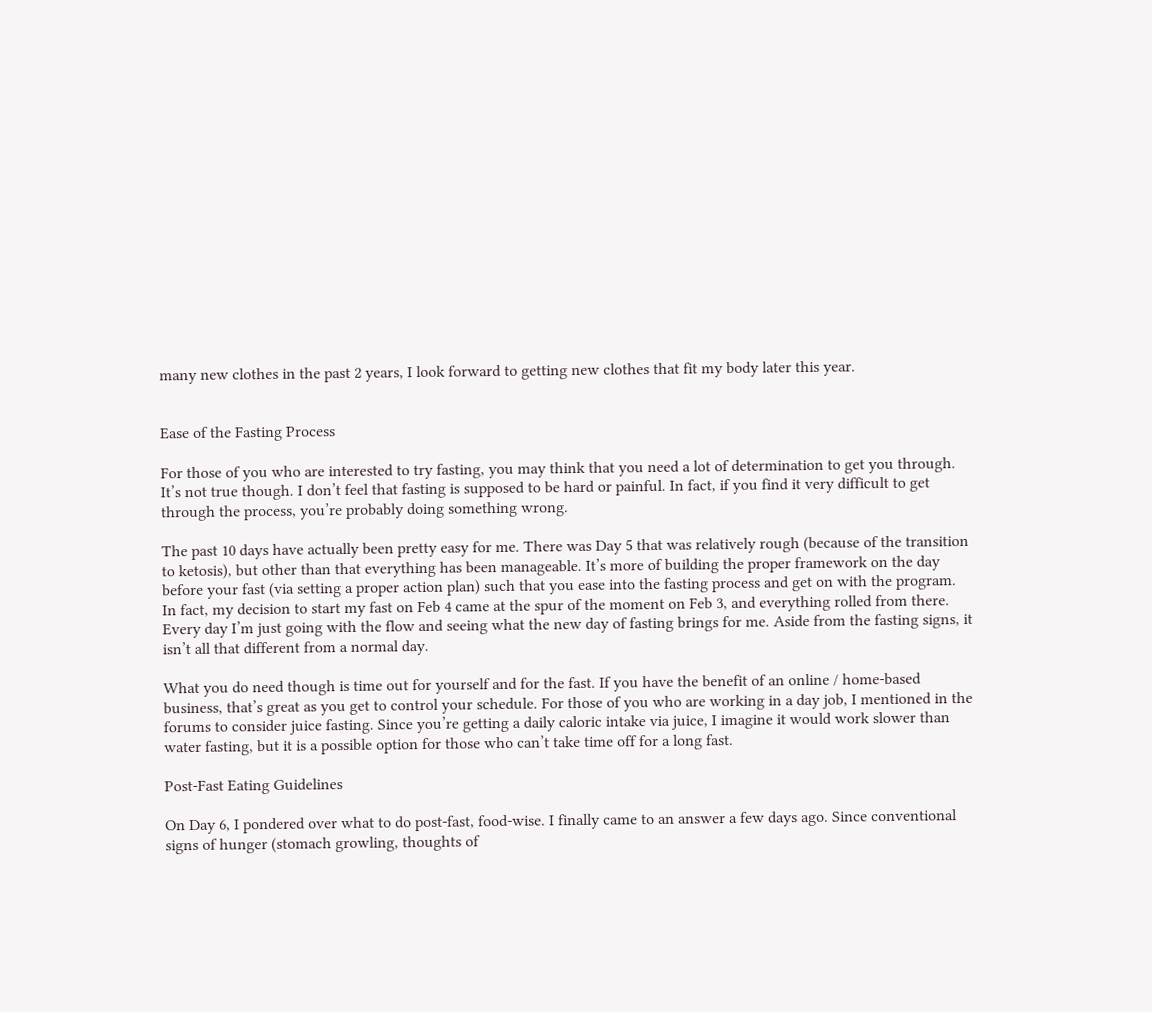many new clothes in the past 2 years, I look forward to getting new clothes that fit my body later this year.


Ease of the Fasting Process

For those of you who are interested to try fasting, you may think that you need a lot of determination to get you through. It’s not true though. I don’t feel that fasting is supposed to be hard or painful. In fact, if you find it very difficult to get through the process, you’re probably doing something wrong.

The past 10 days have actually been pretty easy for me. There was Day 5 that was relatively rough (because of the transition to ketosis), but other than that everything has been manageable. It’s more of building the proper framework on the day before your fast (via setting a proper action plan) such that you ease into the fasting process and get on with the program. In fact, my decision to start my fast on Feb 4 came at the spur of the moment on Feb 3, and everything rolled from there. Every day I’m just going with the flow and seeing what the new day of fasting brings for me. Aside from the fasting signs, it isn’t all that different from a normal day.

What you do need though is time out for yourself and for the fast. If you have the benefit of an online / home-based business, that’s great as you get to control your schedule. For those of you who are working in a day job, I mentioned in the forums to consider juice fasting. Since you’re getting a daily caloric intake via juice, I imagine it would work slower than water fasting, but it is a possible option for those who can’t take time off for a long fast.

Post-Fast Eating Guidelines

On Day 6, I pondered over what to do post-fast, food-wise. I finally came to an answer a few days ago. Since conventional signs of hunger (stomach growling, thoughts of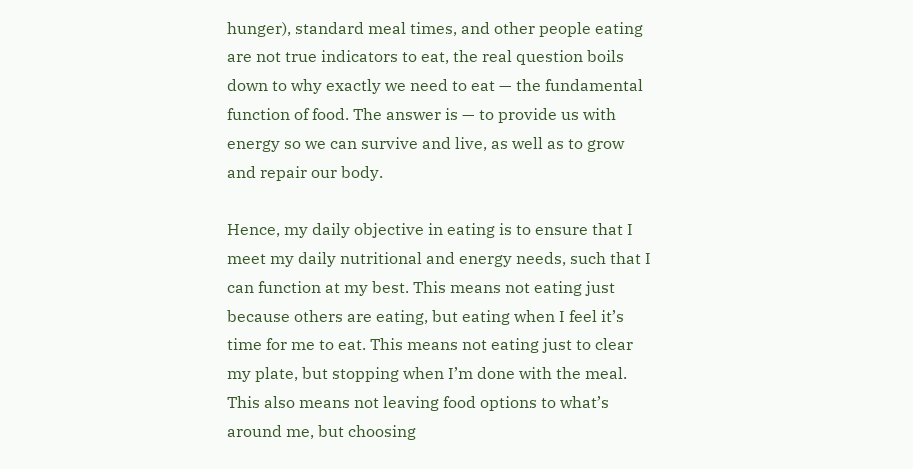hunger), standard meal times, and other people eating are not true indicators to eat, the real question boils down to why exactly we need to eat — the fundamental function of food. The answer is — to provide us with energy so we can survive and live, as well as to grow and repair our body.

Hence, my daily objective in eating is to ensure that I meet my daily nutritional and energy needs, such that I can function at my best. This means not eating just because others are eating, but eating when I feel it’s time for me to eat. This means not eating just to clear my plate, but stopping when I’m done with the meal. This also means not leaving food options to what’s around me, but choosing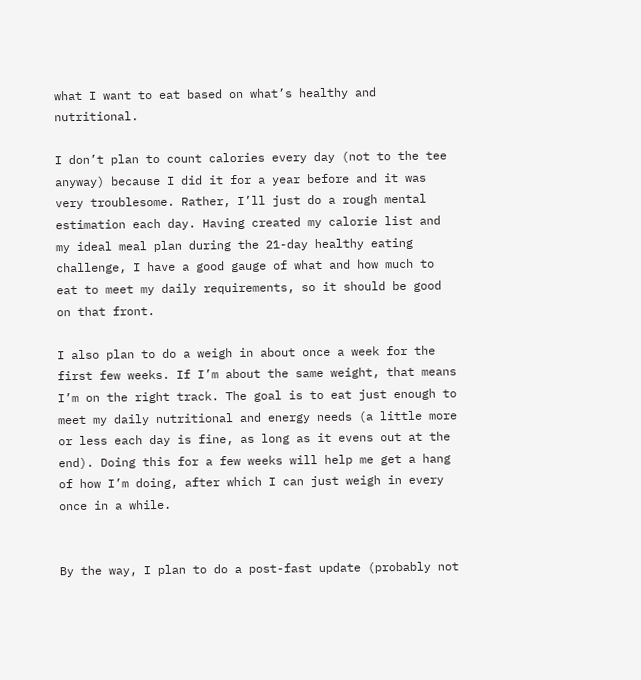what I want to eat based on what’s healthy and nutritional.

I don’t plan to count calories every day (not to the tee anyway) because I did it for a year before and it was very troublesome. Rather, I’ll just do a rough mental estimation each day. Having created my calorie list and my ideal meal plan during the 21-day healthy eating challenge, I have a good gauge of what and how much to eat to meet my daily requirements, so it should be good on that front.

I also plan to do a weigh in about once a week for the first few weeks. If I’m about the same weight, that means I’m on the right track. The goal is to eat just enough to meet my daily nutritional and energy needs (a little more or less each day is fine, as long as it evens out at the end). Doing this for a few weeks will help me get a hang of how I’m doing, after which I can just weigh in every once in a while.


By the way, I plan to do a post-fast update (probably not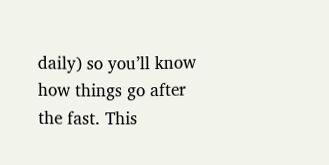daily) so you’ll know how things go after the fast. This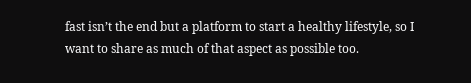fast isn’t the end but a platform to start a healthy lifestyle, so I want to share as much of that aspect as possible too.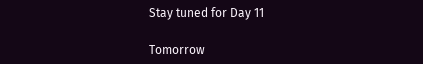Stay tuned for Day 11

Tomorrow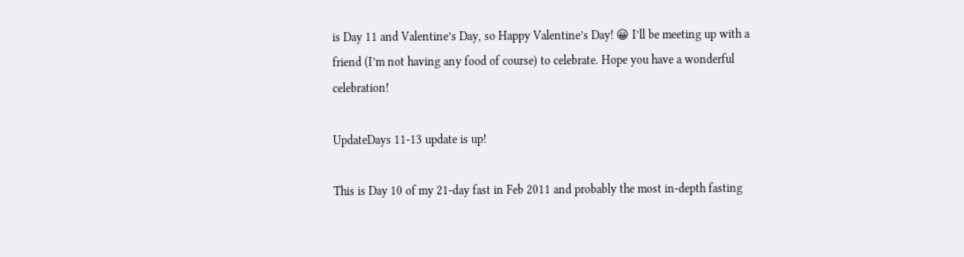is Day 11 and Valentine’s Day, so Happy Valentine’s Day! 😀 I’ll be meeting up with a friend (I’m not having any food of course) to celebrate. Hope you have a wonderful celebration!

UpdateDays 11-13 update is up!

This is Day 10 of my 21-day fast in Feb 2011 and probably the most in-depth fasting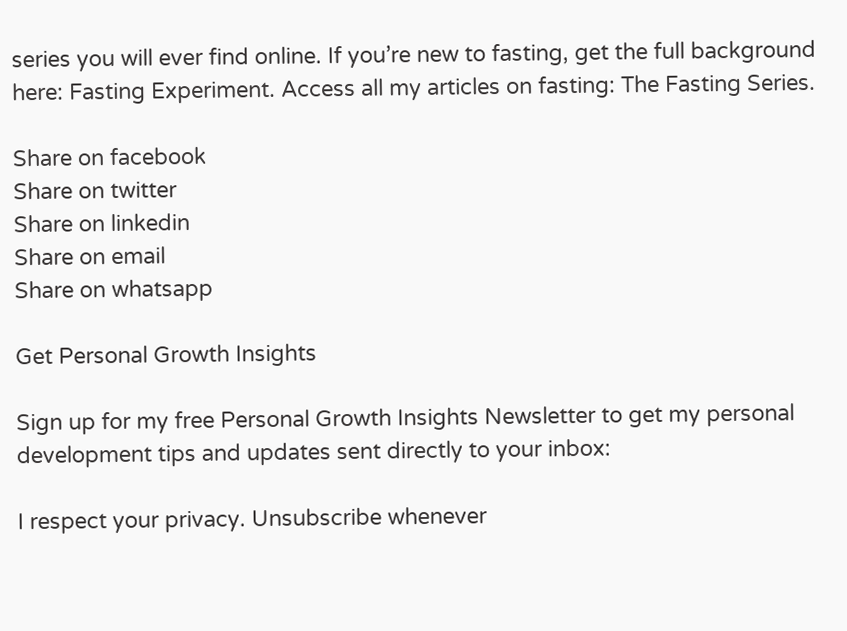series you will ever find online. If you’re new to fasting, get the full background here: Fasting Experiment. Access all my articles on fasting: The Fasting Series.

Share on facebook
Share on twitter
Share on linkedin
Share on email
Share on whatsapp

Get Personal Growth Insights

Sign up for my free Personal Growth Insights Newsletter to get my personal development tips and updates sent directly to your inbox:

I respect your privacy. Unsubscribe whenever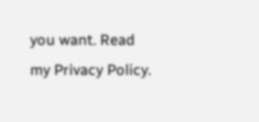you want. Read my Privacy Policy.